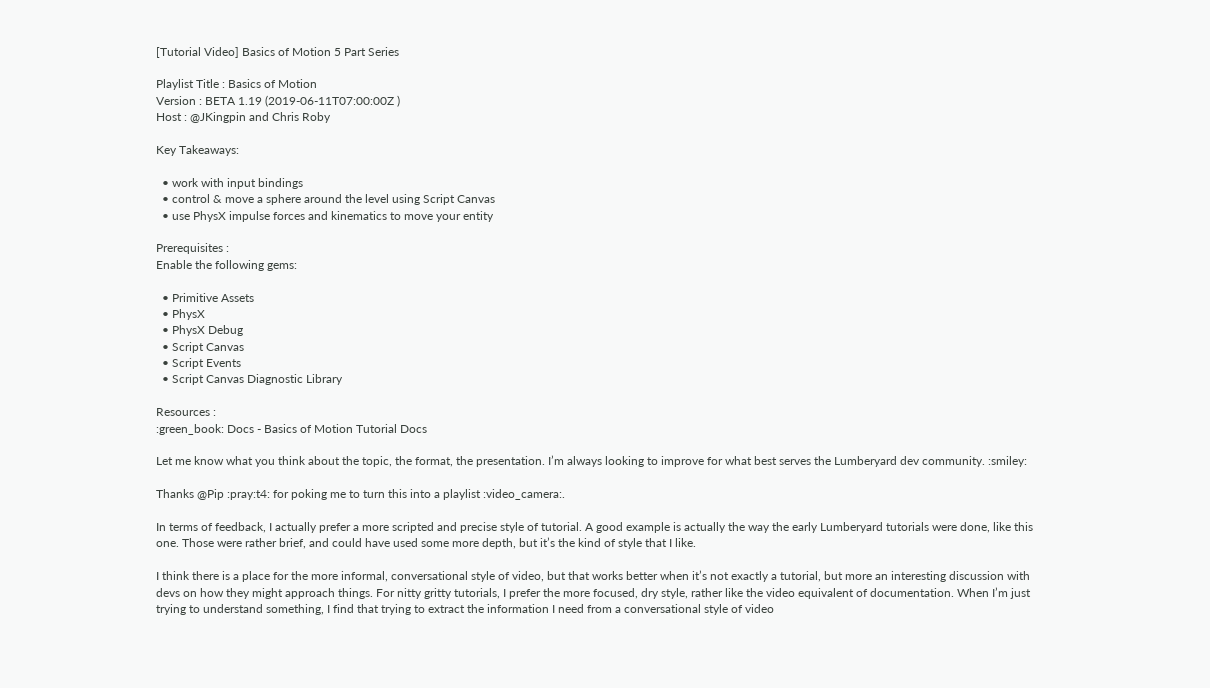[Tutorial Video] Basics of Motion 5 Part Series

Playlist Title : Basics of Motion
Version : BETA 1.19 (2019-06-11T07:00:00Z )
Host : @JKingpin and Chris Roby

Key Takeaways:

  • work with input bindings
  • control & move a sphere around the level using Script Canvas
  • use PhysX impulse forces and kinematics to move your entity

Prerequisites :
Enable the following gems:

  • Primitive Assets
  • PhysX
  • PhysX Debug
  • Script Canvas
  • Script Events
  • Script Canvas Diagnostic Library

Resources :
:green_book: Docs - Basics of Motion Tutorial Docs

Let me know what you think about the topic, the format, the presentation. I’m always looking to improve for what best serves the Lumberyard dev community. :smiley:

Thanks @Pip :pray:t4: for poking me to turn this into a playlist :video_camera:.

In terms of feedback, I actually prefer a more scripted and precise style of tutorial. A good example is actually the way the early Lumberyard tutorials were done, like this one. Those were rather brief, and could have used some more depth, but it’s the kind of style that I like.

I think there is a place for the more informal, conversational style of video, but that works better when it’s not exactly a tutorial, but more an interesting discussion with devs on how they might approach things. For nitty gritty tutorials, I prefer the more focused, dry style, rather like the video equivalent of documentation. When I’m just trying to understand something, I find that trying to extract the information I need from a conversational style of video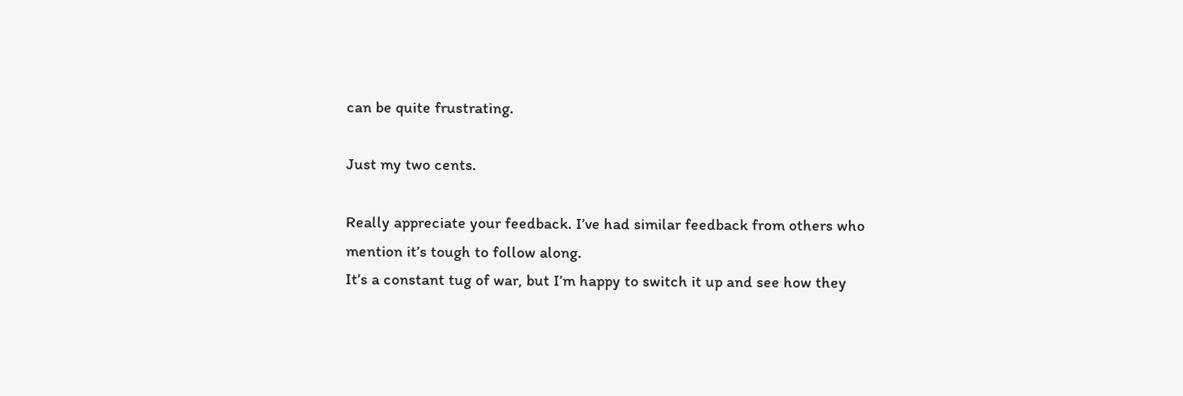can be quite frustrating.

Just my two cents.

Really appreciate your feedback. I’ve had similar feedback from others who mention it’s tough to follow along.
It’s a constant tug of war, but I’m happy to switch it up and see how they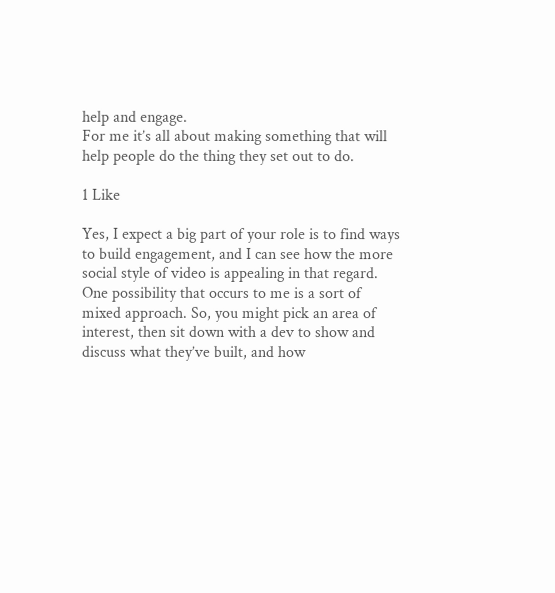help and engage.
For me it’s all about making something that will help people do the thing they set out to do.

1 Like

Yes, I expect a big part of your role is to find ways to build engagement, and I can see how the more social style of video is appealing in that regard. One possibility that occurs to me is a sort of mixed approach. So, you might pick an area of interest, then sit down with a dev to show and discuss what they’ve built, and how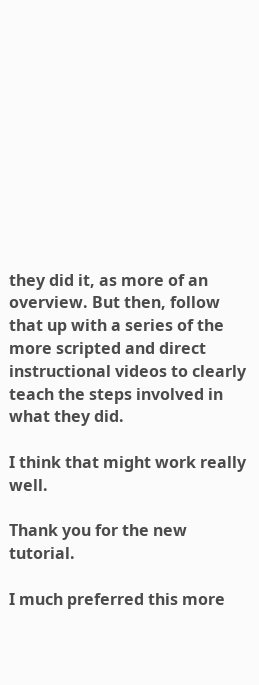they did it, as more of an overview. But then, follow that up with a series of the more scripted and direct instructional videos to clearly teach the steps involved in what they did.

I think that might work really well.

Thank you for the new tutorial.

I much preferred this more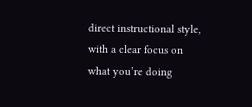direct instructional style, with a clear focus on what you’re doing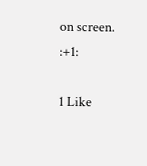on screen. :+1:

1 Like